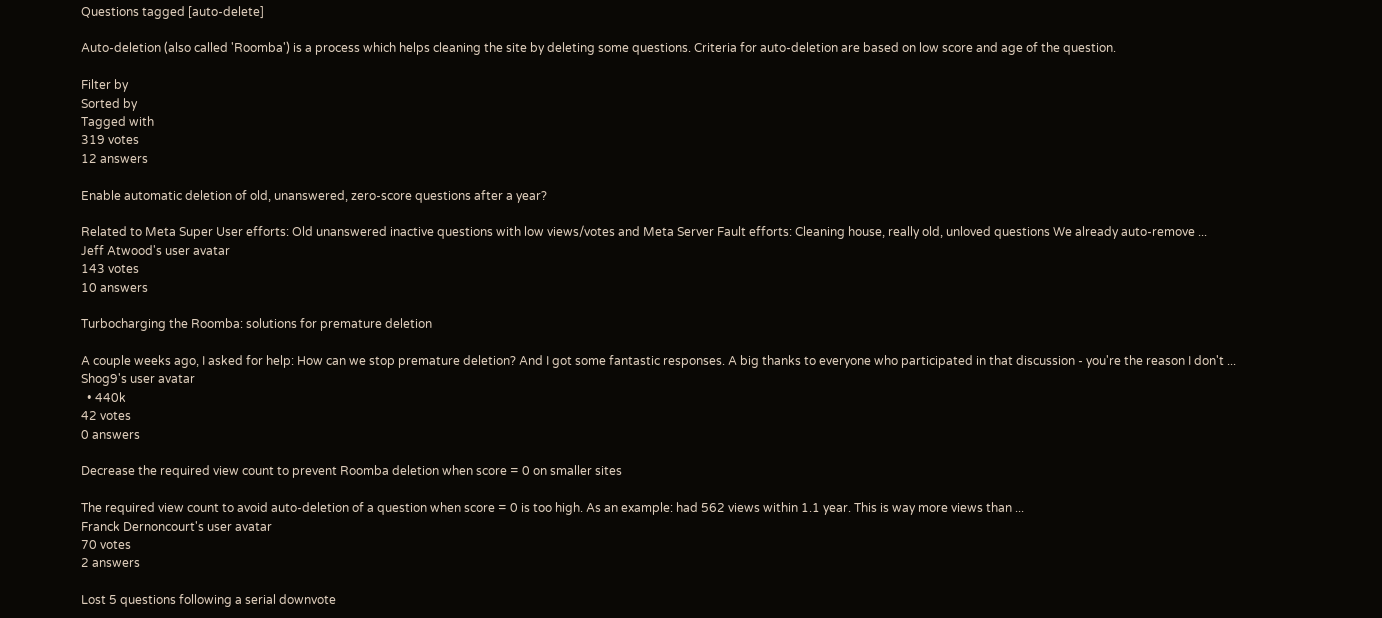Questions tagged [auto-delete]

Auto-deletion (also called 'Roomba') is a process which helps cleaning the site by deleting some questions. Criteria for auto-deletion are based on low score and age of the question.

Filter by
Sorted by
Tagged with
319 votes
12 answers

Enable automatic deletion of old, unanswered, zero-score questions after a year?

Related to Meta Super User efforts: Old unanswered inactive questions with low views/votes and Meta Server Fault efforts: Cleaning house, really old, unloved questions We already auto-remove ...
Jeff Atwood's user avatar
143 votes
10 answers

Turbocharging the Roomba: solutions for premature deletion

A couple weeks ago, I asked for help: How can we stop premature deletion? And I got some fantastic responses. A big thanks to everyone who participated in that discussion - you're the reason I don't ...
Shog9's user avatar
  • 440k
42 votes
0 answers

Decrease the required view count to prevent Roomba deletion when score = 0 on smaller sites

The required view count to avoid auto-deletion of a question when score = 0 is too high. As an example: had 562 views within 1.1 year. This is way more views than ...
Franck Dernoncourt's user avatar
70 votes
2 answers

Lost 5 questions following a serial downvote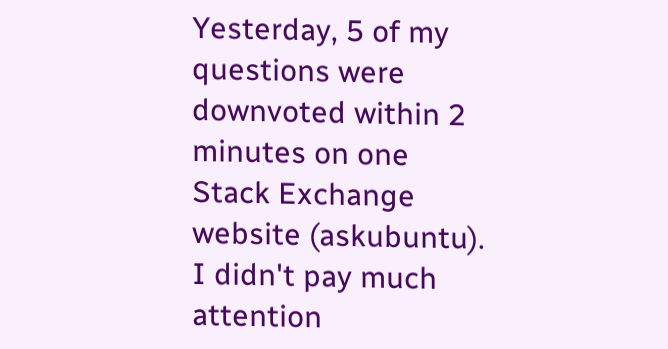Yesterday, 5 of my questions were downvoted within 2 minutes on one Stack Exchange website (askubuntu). I didn't pay much attention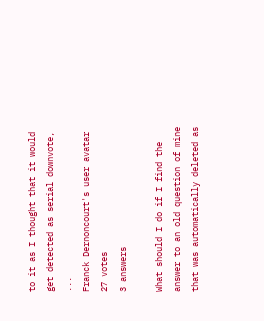to it as I thought that it would get detected as serial downvote, ...
Franck Dernoncourt's user avatar
27 votes
3 answers

What should I do if I find the answer to an old question of mine that was automatically deleted as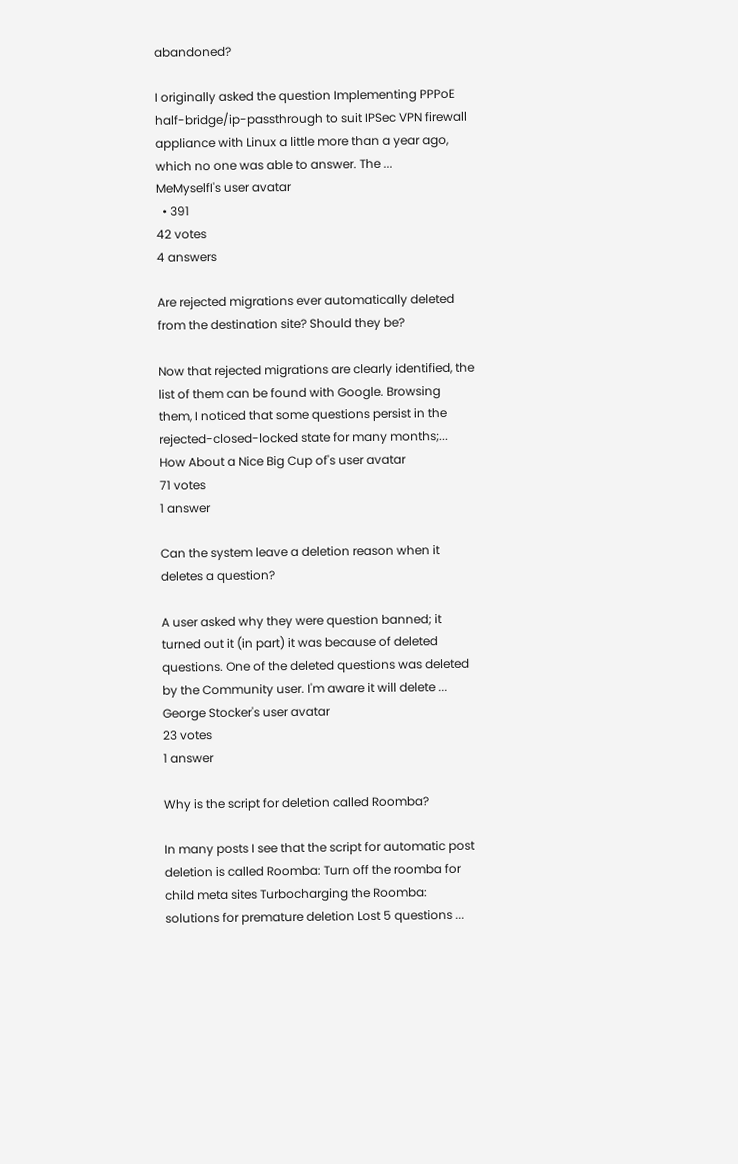abandoned?

I originally asked the question Implementing PPPoE half-bridge/ip-passthrough to suit IPSec VPN firewall appliance with Linux a little more than a year ago, which no one was able to answer. The ...
MeMyselfI's user avatar
  • 391
42 votes
4 answers

Are rejected migrations ever automatically deleted from the destination site? Should they be?

Now that rejected migrations are clearly identified, the list of them can be found with Google. Browsing them, I noticed that some questions persist in the rejected-closed-locked state for many months;...
How About a Nice Big Cup of's user avatar
71 votes
1 answer

Can the system leave a deletion reason when it deletes a question?

A user asked why they were question banned; it turned out it (in part) it was because of deleted questions. One of the deleted questions was deleted by the Community user. I'm aware it will delete ...
George Stocker's user avatar
23 votes
1 answer

Why is the script for deletion called Roomba?

In many posts I see that the script for automatic post deletion is called Roomba: Turn off the roomba for child meta sites Turbocharging the Roomba: solutions for premature deletion Lost 5 questions ...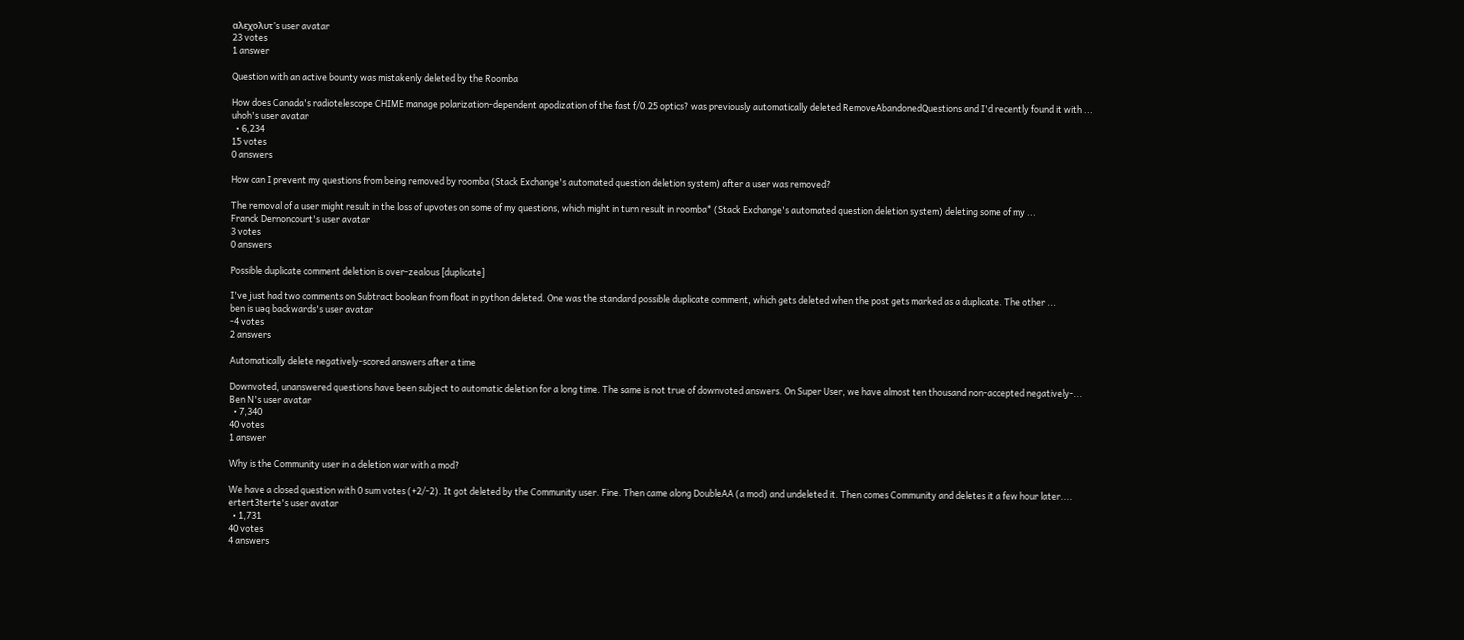αλεχολυτ's user avatar
23 votes
1 answer

Question with an active bounty was mistakenly deleted by the Roomba

How does Canada's radiotelescope CHIME manage polarization-dependent apodization of the fast f/0.25 optics? was previously automatically deleted RemoveAbandonedQuestions and I'd recently found it with ...
uhoh's user avatar
  • 6,234
15 votes
0 answers

How can I prevent my questions from being removed by roomba (Stack Exchange's automated question deletion system) after a user was removed?

The removal of a user might result in the loss of upvotes on some of my questions, which might in turn result in roomba* (Stack Exchange's automated question deletion system) deleting some of my ...
Franck Dernoncourt's user avatar
3 votes
0 answers

Possible duplicate comment deletion is over-zealous [duplicate]

I've just had two comments on Subtract boolean from float in python deleted. One was the standard possible duplicate comment, which gets deleted when the post gets marked as a duplicate. The other ...
ben is uǝq backwards's user avatar
-4 votes
2 answers

Automatically delete negatively-scored answers after a time

Downvoted, unanswered questions have been subject to automatic deletion for a long time. The same is not true of downvoted answers. On Super User, we have almost ten thousand non-accepted negatively-...
Ben N's user avatar
  • 7,340
40 votes
1 answer

Why is the Community user in a deletion war with a mod?

We have a closed question with 0 sum votes (+2/-2). It got deleted by the Community user. Fine. Then came along DoubleAA (a mod) and undeleted it. Then comes Community and deletes it a few hour later....
ertert3terte's user avatar
  • 1,731
40 votes
4 answers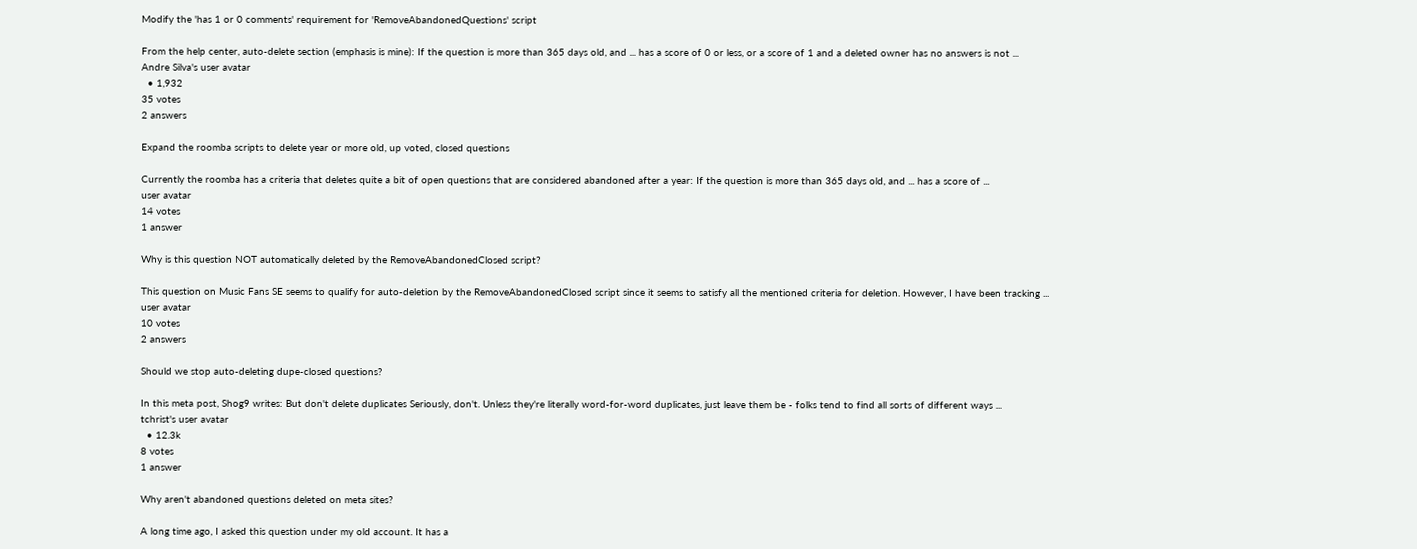Modify the 'has 1 or 0 comments' requirement for 'RemoveAbandonedQuestions' script

From the help center, auto-delete section (emphasis is mine): If the question is more than 365 days old, and ... has a score of 0 or less, or a score of 1 and a deleted owner has no answers is not ...
Andre Silva's user avatar
  • 1,932
35 votes
2 answers

Expand the roomba scripts to delete year or more old, up voted, closed questions

Currently the roomba has a criteria that deletes quite a bit of open questions that are considered abandoned after a year: If the question is more than 365 days old, and ... has a score of ...
user avatar
14 votes
1 answer

Why is this question NOT automatically deleted by the RemoveAbandonedClosed script?

This question on Music Fans SE seems to qualify for auto-deletion by the RemoveAbandonedClosed script since it seems to satisfy all the mentioned criteria for deletion. However, I have been tracking ...
user avatar
10 votes
2 answers

Should we stop auto-deleting dupe-closed questions?

In this meta post, Shog9 writes: But don't delete duplicates Seriously, don't. Unless they're literally word-for-word duplicates, just leave them be - folks tend to find all sorts of different ways ...
tchrist's user avatar
  • 12.3k
8 votes
1 answer

Why aren't abandoned questions deleted on meta sites?

A long time ago, I asked this question under my old account. It has a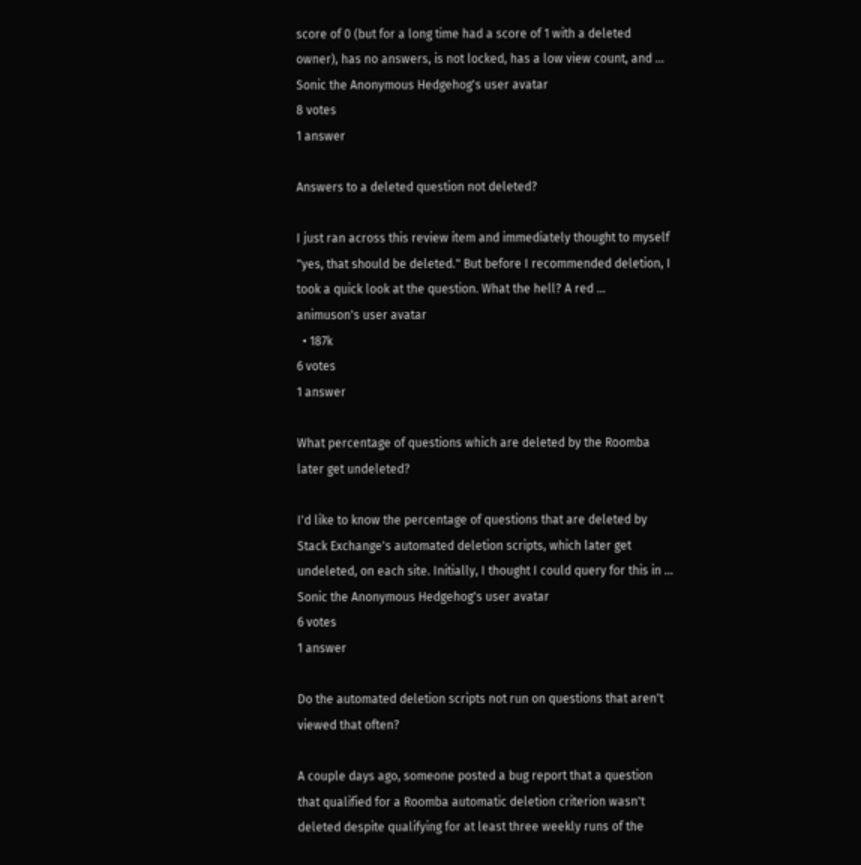score of 0 (but for a long time had a score of 1 with a deleted owner), has no answers, is not locked, has a low view count, and ...
Sonic the Anonymous Hedgehog's user avatar
8 votes
1 answer

Answers to a deleted question not deleted?

I just ran across this review item and immediately thought to myself "yes, that should be deleted." But before I recommended deletion, I took a quick look at the question. What the hell? A red ...
animuson's user avatar
  • 187k
6 votes
1 answer

What percentage of questions which are deleted by the Roomba later get undeleted?

I'd like to know the percentage of questions that are deleted by Stack Exchange's automated deletion scripts, which later get undeleted, on each site. Initially, I thought I could query for this in ...
Sonic the Anonymous Hedgehog's user avatar
6 votes
1 answer

Do the automated deletion scripts not run on questions that aren't viewed that often?

A couple days ago, someone posted a bug report that a question that qualified for a Roomba automatic deletion criterion wasn't deleted despite qualifying for at least three weekly runs of the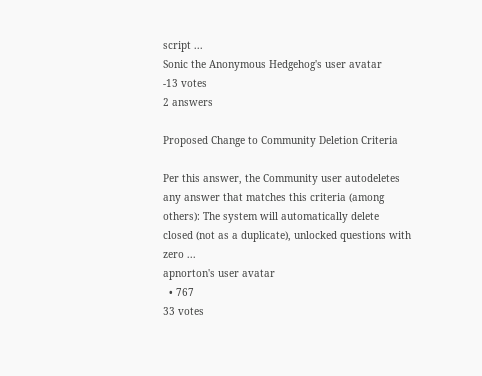script ...
Sonic the Anonymous Hedgehog's user avatar
-13 votes
2 answers

Proposed Change to Community Deletion Criteria

Per this answer, the Community user autodeletes any answer that matches this criteria (among others): The system will automatically delete closed (not as a duplicate), unlocked questions with zero ...
apnorton's user avatar
  • 767
33 votes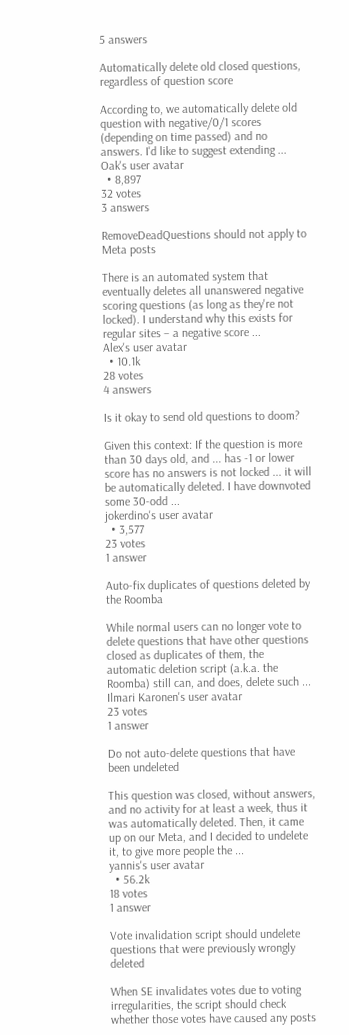5 answers

Automatically delete old closed questions, regardless of question score

According to, we automatically delete old question with negative/0/1 scores (depending on time passed) and no answers. I'd like to suggest extending ...
Oak's user avatar
  • 8,897
32 votes
3 answers

RemoveDeadQuestions should not apply to Meta posts

There is an automated system that eventually deletes all unanswered negative scoring questions (as long as they're not locked). I understand why this exists for regular sites – a negative score ...
Alex's user avatar
  • 10.1k
28 votes
4 answers

Is it okay to send old questions to doom?

Given this context: If the question is more than 30 days old, and ... has -1 or lower score has no answers is not locked ... it will be automatically deleted. I have downvoted some 30-odd ...
jokerdino's user avatar
  • 3,577
23 votes
1 answer

Auto-fix duplicates of questions deleted by the Roomba

While normal users can no longer vote to delete questions that have other questions closed as duplicates of them, the automatic deletion script (a.k.a. the Roomba) still can, and does, delete such ...
Ilmari Karonen's user avatar
23 votes
1 answer

Do not auto-delete questions that have been undeleted

This question was closed, without answers, and no activity for at least a week, thus it was automatically deleted. Then, it came up on our Meta, and I decided to undelete it, to give more people the ...
yannis's user avatar
  • 56.2k
18 votes
1 answer

Vote invalidation script should undelete questions that were previously wrongly deleted

When SE invalidates votes due to voting irregularities, the script should check whether those votes have caused any posts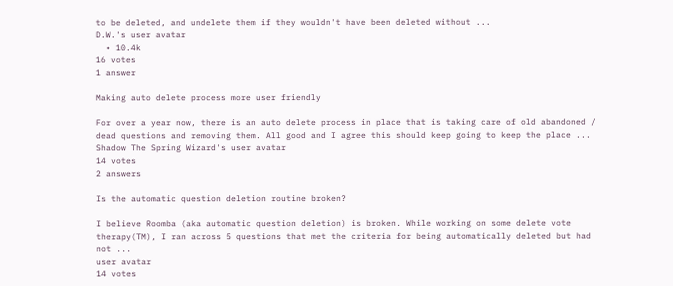to be deleted, and undelete them if they wouldn't have been deleted without ...
D.W.'s user avatar
  • 10.4k
16 votes
1 answer

Making auto delete process more user friendly

For over a year now, there is an auto delete process in place that is taking care of old abandoned / dead questions and removing them. All good and I agree this should keep going to keep the place ...
Shadow The Spring Wizard's user avatar
14 votes
2 answers

Is the automatic question deletion routine broken?

I believe Roomba (aka automatic question deletion) is broken. While working on some delete vote therapy(TM), I ran across 5 questions that met the criteria for being automatically deleted but had not ...
user avatar
14 votes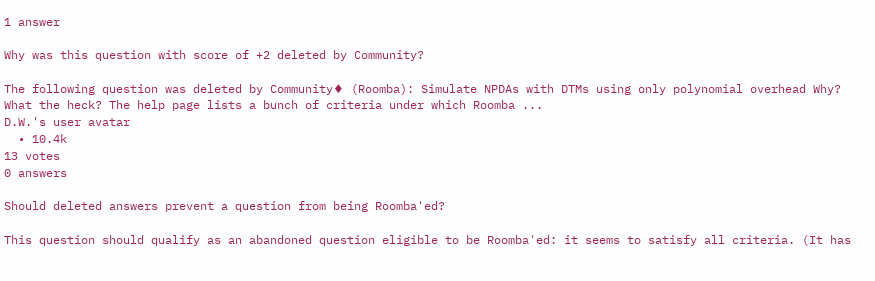1 answer

Why was this question with score of +2 deleted by Community?

The following question was deleted by Community♦ (Roomba): Simulate NPDAs with DTMs using only polynomial overhead Why? What the heck? The help page lists a bunch of criteria under which Roomba ...
D.W.'s user avatar
  • 10.4k
13 votes
0 answers

Should deleted answers prevent a question from being Roomba'ed?

This question should qualify as an abandoned question eligible to be Roomba'ed: it seems to satisfy all criteria. (It has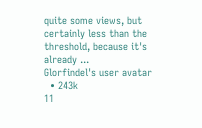quite some views, but certainly less than the threshold, because it's already ...
Glorfindel's user avatar
  • 243k
11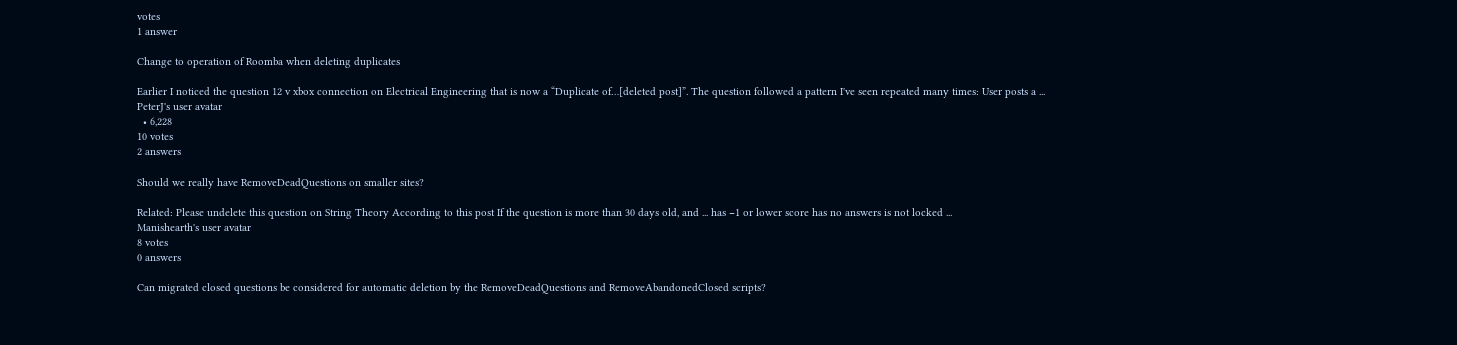votes
1 answer

Change to operation of Roomba when deleting duplicates

Earlier I noticed the question 12 v xbox connection on Electrical Engineering that is now a “Duplicate of…[deleted post]”. The question followed a pattern I've seen repeated many times: User posts a ...
PeterJ's user avatar
  • 6,228
10 votes
2 answers

Should we really have RemoveDeadQuestions on smaller sites?

Related: Please undelete this question on String Theory According to this post If the question is more than 30 days old, and ... has −1 or lower score has no answers is not locked ...
Manishearth's user avatar
8 votes
0 answers

Can migrated closed questions be considered for automatic deletion by the RemoveDeadQuestions and RemoveAbandonedClosed scripts?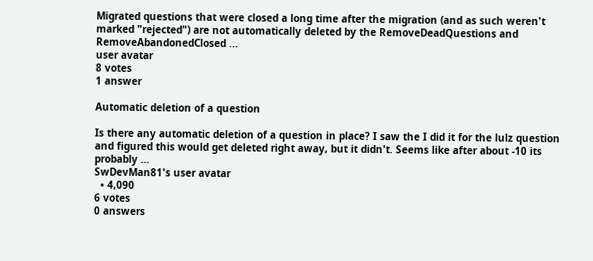Migrated questions that were closed a long time after the migration (and as such weren't marked "rejected") are not automatically deleted by the RemoveDeadQuestions and RemoveAbandonedClosed ...
user avatar
8 votes
1 answer

Automatic deletion of a question

Is there any automatic deletion of a question in place? I saw the I did it for the lulz question and figured this would get deleted right away, but it didn't. Seems like after about -10 its probably ...
SwDevMan81's user avatar
  • 4,090
6 votes
0 answers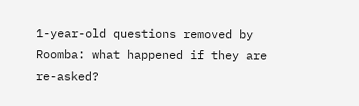1-year-old questions removed by Roomba: what happened if they are re-asked?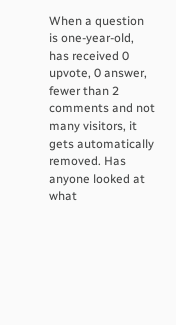When a question is one-year-old, has received 0 upvote, 0 answer, fewer than 2 comments and not many visitors, it gets automatically removed. Has anyone looked at what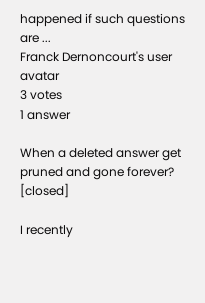happened if such questions are ...
Franck Dernoncourt's user avatar
3 votes
1 answer

When a deleted answer get pruned and gone forever? [closed]

I recently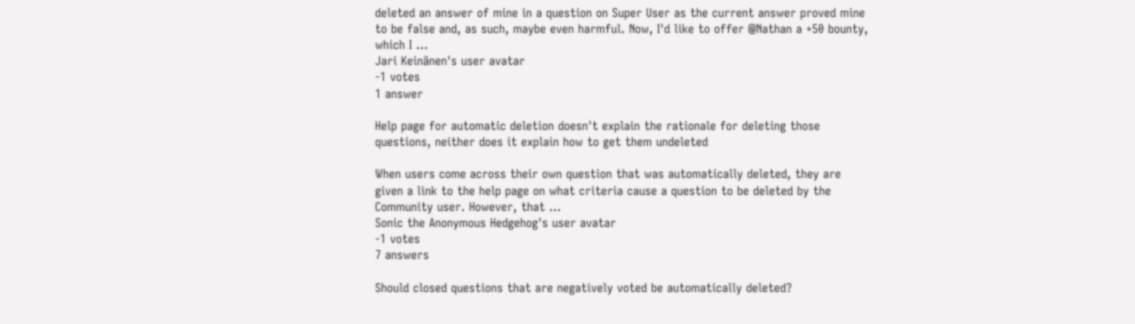deleted an answer of mine in a question on Super User as the current answer proved mine to be false and, as such, maybe even harmful. Now, I'd like to offer @Nathan a +50 bounty, which I ...
Jari Keinänen's user avatar
-1 votes
1 answer

Help page for automatic deletion doesn't explain the rationale for deleting those questions, neither does it explain how to get them undeleted

When users come across their own question that was automatically deleted, they are given a link to the help page on what criteria cause a question to be deleted by the Community user. However, that ...
Sonic the Anonymous Hedgehog's user avatar
-1 votes
7 answers

Should closed questions that are negatively voted be automatically deleted?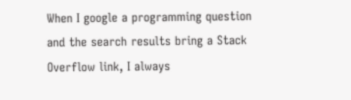When I google a programming question and the search results bring a Stack Overflow link, I always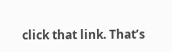click that link. That’s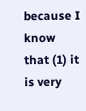because I know that (1) it is very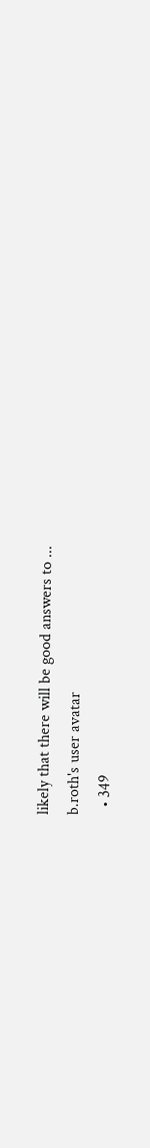likely that there will be good answers to ...
b.roth's user avatar
  • 349